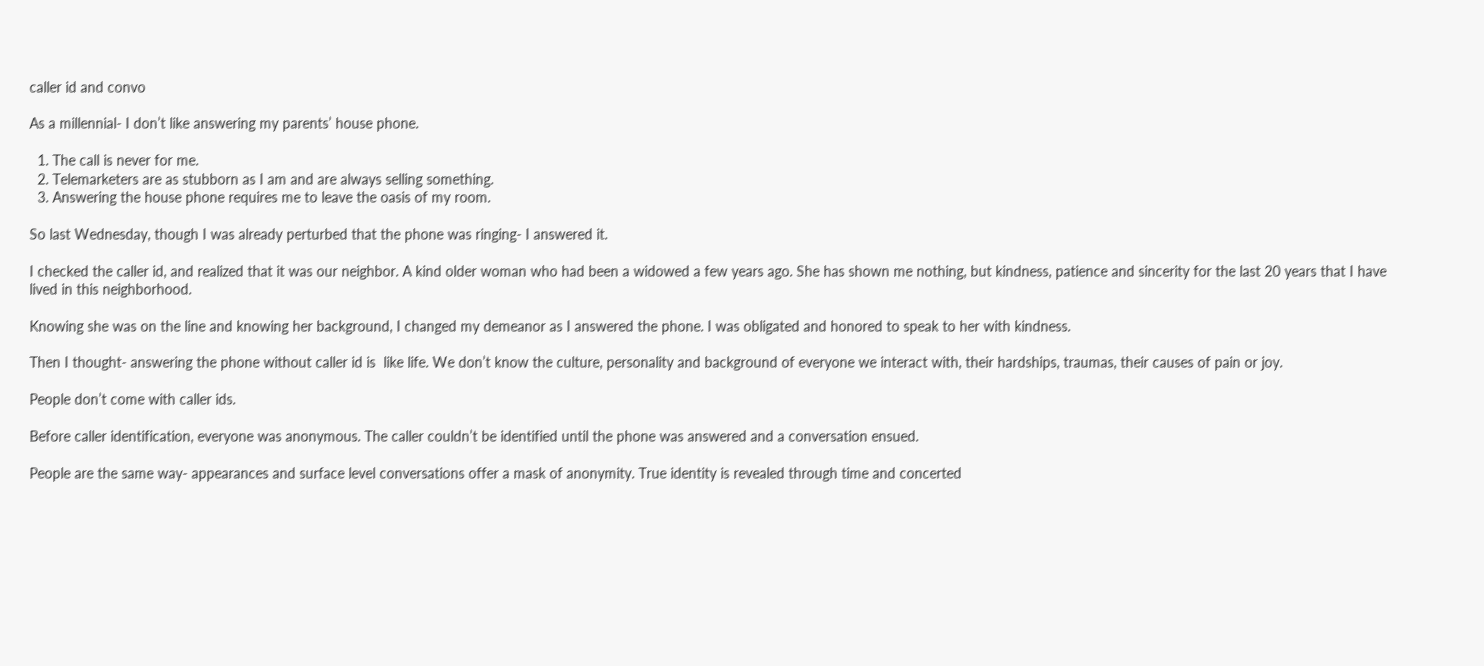caller id and convo

As a millennial- I don’t like answering my parents’ house phone.

  1. The call is never for me.
  2. Telemarketers are as stubborn as I am and are always selling something.
  3. Answering the house phone requires me to leave the oasis of my room.

So last Wednesday, though I was already perturbed that the phone was ringing- I answered it.

I checked the caller id, and realized that it was our neighbor. A kind older woman who had been a widowed a few years ago. She has shown me nothing, but kindness, patience and sincerity for the last 20 years that I have lived in this neighborhood.

Knowing she was on the line and knowing her background, I changed my demeanor as I answered the phone. I was obligated and honored to speak to her with kindness.

Then I thought- answering the phone without caller id is  like life. We don’t know the culture, personality and background of everyone we interact with, their hardships, traumas, their causes of pain or joy.

People don’t come with caller ids.

Before caller identification, everyone was anonymous. The caller couldn’t be identified until the phone was answered and a conversation ensued.

People are the same way- appearances and surface level conversations offer a mask of anonymity. True identity is revealed through time and concerted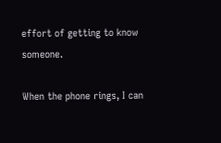effort of getting to know someone.

When the phone rings, I can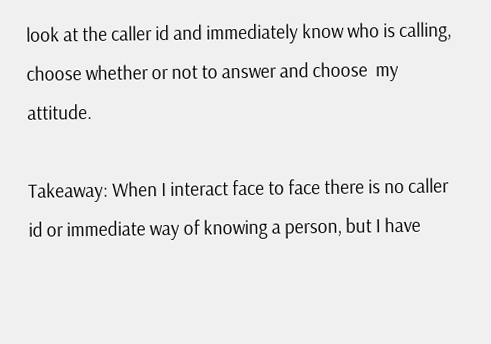look at the caller id and immediately know who is calling, choose whether or not to answer and choose  my attitude.

Takeaway: When I interact face to face there is no caller id or immediate way of knowing a person, but I have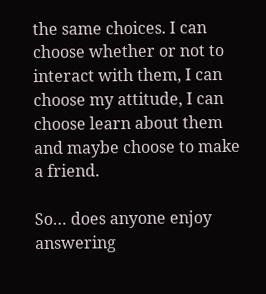the same choices. I can choose whether or not to interact with them, I can choose my attitude, I can choose learn about them and maybe choose to make a friend.

So… does anyone enjoy answering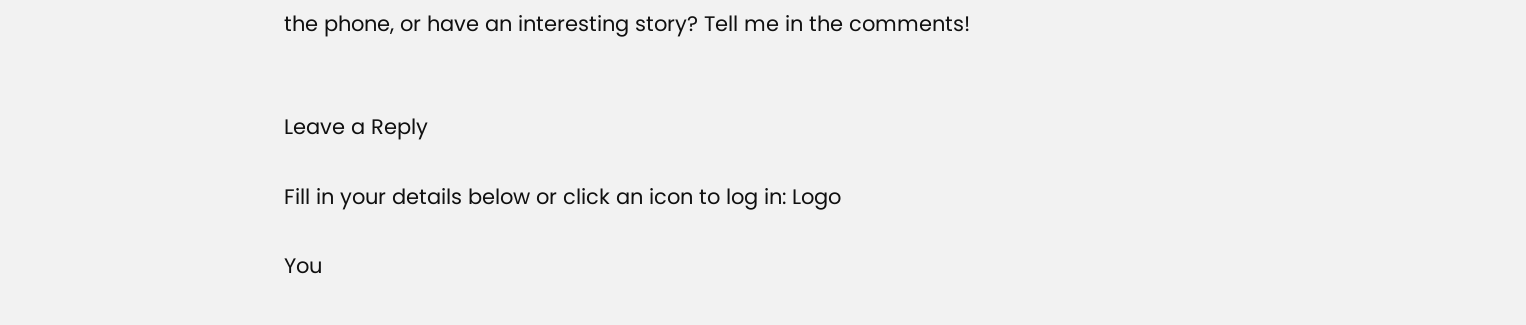the phone, or have an interesting story? Tell me in the comments!


Leave a Reply

Fill in your details below or click an icon to log in: Logo

You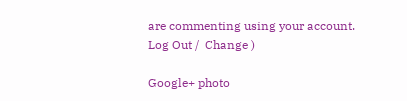are commenting using your account. Log Out /  Change )

Google+ photo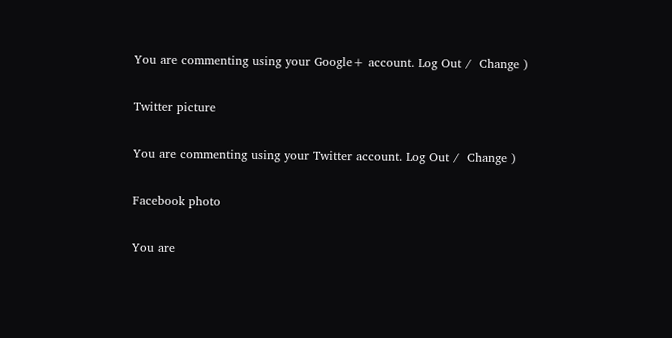You are commenting using your Google+ account. Log Out /  Change )

Twitter picture

You are commenting using your Twitter account. Log Out /  Change )

Facebook photo

You are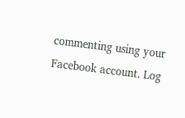commenting using your Facebook account. Log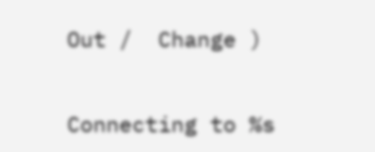Out /  Change )


Connecting to %s